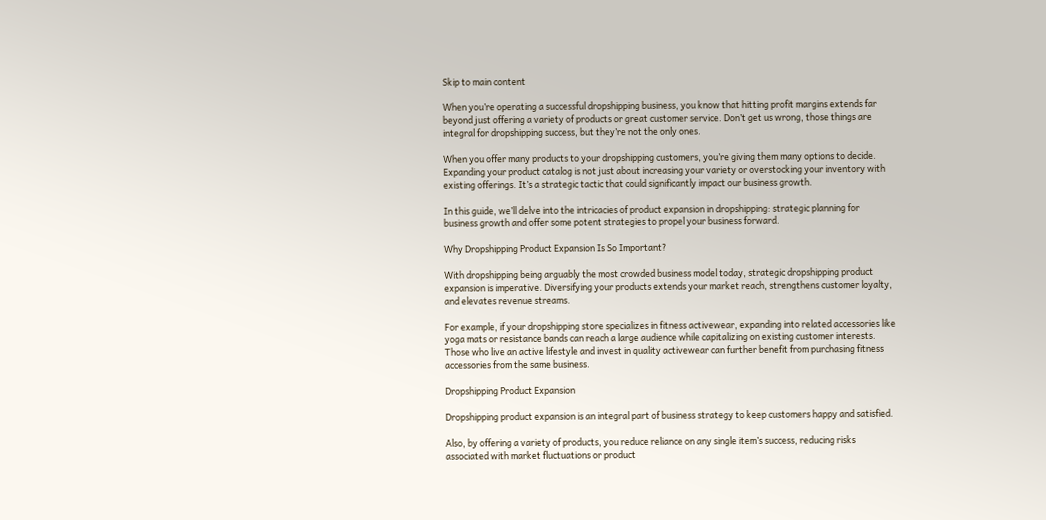Skip to main content

When you’re operating a successful dropshipping business, you know that hitting profit margins extends far beyond just offering a variety of products or great customer service. Don’t get us wrong, those things are integral for dropshipping success, but they’re not the only ones.

When you offer many products to your dropshipping customers, you’re giving them many options to decide. Expanding your product catalog is not just about increasing your variety or overstocking your inventory with existing offerings. It’s a strategic tactic that could significantly impact our business growth.

In this guide, we’ll delve into the intricacies of product expansion in dropshipping: strategic planning for business growth and offer some potent strategies to propel your business forward.

Why Dropshipping Product Expansion Is So Important?

With dropshipping being arguably the most crowded business model today, strategic dropshipping product expansion is imperative. Diversifying your products extends your market reach, strengthens customer loyalty, and elevates revenue streams.

For example, if your dropshipping store specializes in fitness activewear, expanding into related accessories like yoga mats or resistance bands can reach a large audience while capitalizing on existing customer interests. Those who live an active lifestyle and invest in quality activewear can further benefit from purchasing fitness accessories from the same business.

Dropshipping Product Expansion

Dropshipping product expansion is an integral part of business strategy to keep customers happy and satisfied.

Also, by offering a variety of products, you reduce reliance on any single item’s success, reducing risks associated with market fluctuations or product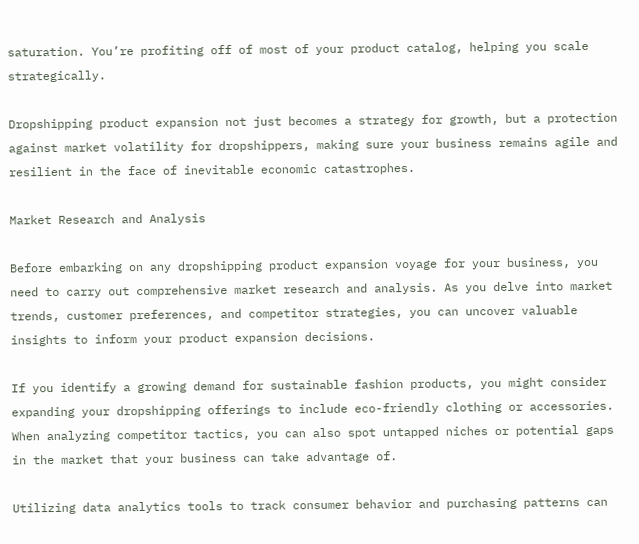saturation. You’re profiting off of most of your product catalog, helping you scale strategically.

Dropshipping product expansion not just becomes a strategy for growth, but a protection against market volatility for dropshippers, making sure your business remains agile and resilient in the face of inevitable economic catastrophes.

Market Research and Analysis

Before embarking on any dropshipping product expansion voyage for your business, you need to carry out comprehensive market research and analysis. As you delve into market trends, customer preferences, and competitor strategies, you can uncover valuable insights to inform your product expansion decisions.

If you identify a growing demand for sustainable fashion products, you might consider expanding your dropshipping offerings to include eco-friendly clothing or accessories. When analyzing competitor tactics, you can also spot untapped niches or potential gaps in the market that your business can take advantage of.

Utilizing data analytics tools to track consumer behavior and purchasing patterns can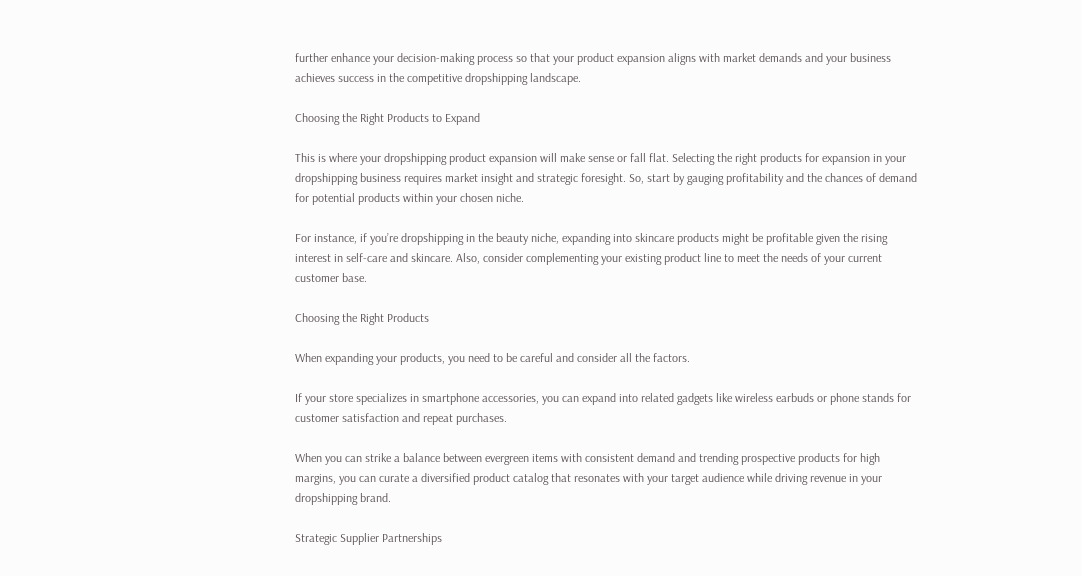further enhance your decision-making process so that your product expansion aligns with market demands and your business achieves success in the competitive dropshipping landscape.

Choosing the Right Products to Expand

This is where your dropshipping product expansion will make sense or fall flat. Selecting the right products for expansion in your dropshipping business requires market insight and strategic foresight. So, start by gauging profitability and the chances of demand for potential products within your chosen niche.

For instance, if you’re dropshipping in the beauty niche, expanding into skincare products might be profitable given the rising interest in self-care and skincare. Also, consider complementing your existing product line to meet the needs of your current customer base.

Choosing the Right Products

When expanding your products, you need to be careful and consider all the factors.

If your store specializes in smartphone accessories, you can expand into related gadgets like wireless earbuds or phone stands for customer satisfaction and repeat purchases.

When you can strike a balance between evergreen items with consistent demand and trending prospective products for high margins, you can curate a diversified product catalog that resonates with your target audience while driving revenue in your dropshipping brand.

Strategic Supplier Partnerships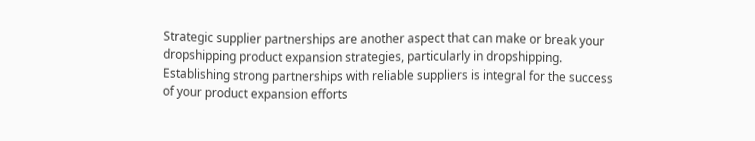Strategic supplier partnerships are another aspect that can make or break your dropshipping product expansion strategies, particularly in dropshipping. Establishing strong partnerships with reliable suppliers is integral for the success of your product expansion efforts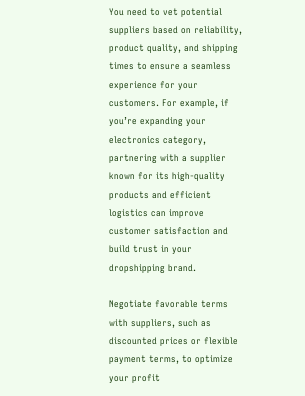You need to vet potential suppliers based on reliability, product quality, and shipping times to ensure a seamless experience for your customers. For example, if you’re expanding your electronics category, partnering with a supplier known for its high-quality products and efficient logistics can improve customer satisfaction and build trust in your dropshipping brand.

Negotiate favorable terms with suppliers, such as discounted prices or flexible payment terms, to optimize your profit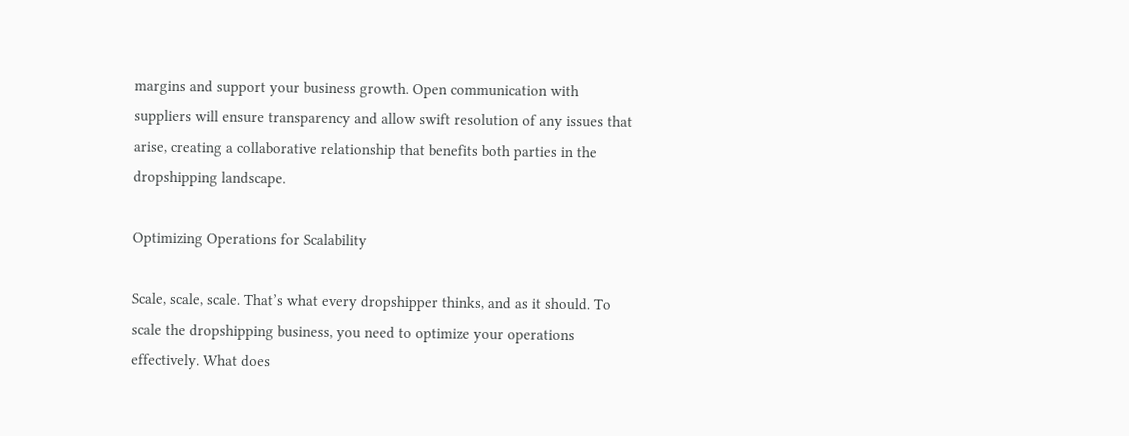margins and support your business growth. Open communication with suppliers will ensure transparency and allow swift resolution of any issues that arise, creating a collaborative relationship that benefits both parties in the dropshipping landscape.

Optimizing Operations for Scalability

Scale, scale, scale. That’s what every dropshipper thinks, and as it should. To scale the dropshipping business, you need to optimize your operations effectively. What does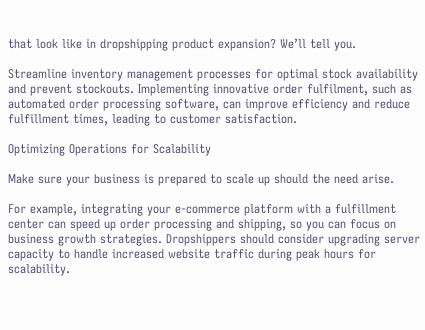that look like in dropshipping product expansion? We’ll tell you.

Streamline inventory management processes for optimal stock availability and prevent stockouts. Implementing innovative order fulfilment, such as automated order processing software, can improve efficiency and reduce fulfillment times, leading to customer satisfaction.

Optimizing Operations for Scalability

Make sure your business is prepared to scale up should the need arise.

For example, integrating your e-commerce platform with a fulfillment center can speed up order processing and shipping, so you can focus on business growth strategies. Dropshippers should consider upgrading server capacity to handle increased website traffic during peak hours for scalability.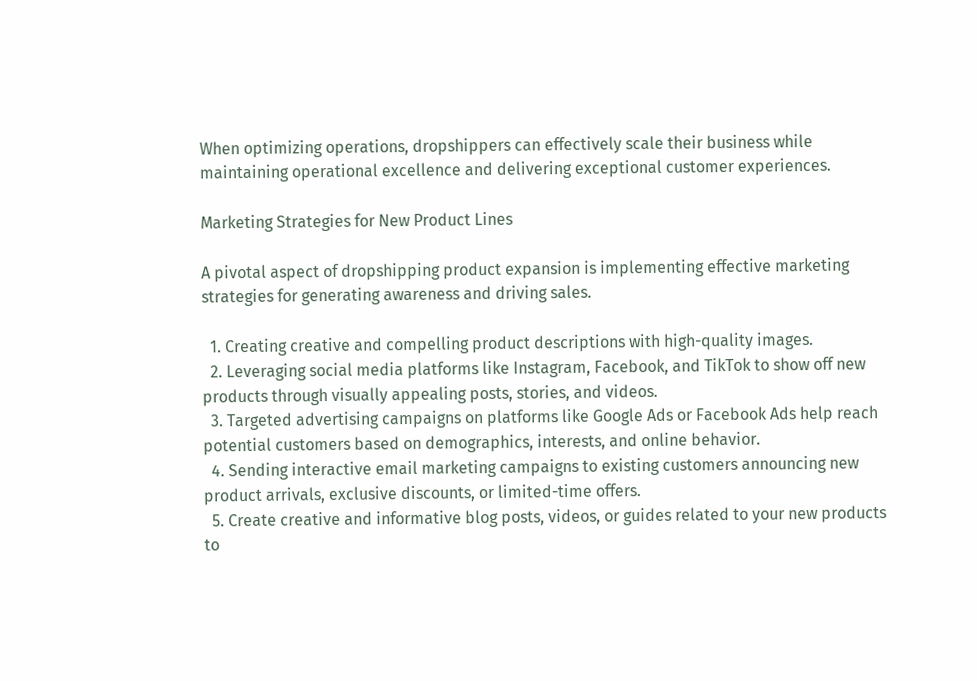When optimizing operations, dropshippers can effectively scale their business while maintaining operational excellence and delivering exceptional customer experiences.

Marketing Strategies for New Product Lines

A pivotal aspect of dropshipping product expansion is implementing effective marketing strategies for generating awareness and driving sales.

  1. Creating creative and compelling product descriptions with high-quality images.
  2. Leveraging social media platforms like Instagram, Facebook, and TikTok to show off new products through visually appealing posts, stories, and videos.
  3. Targeted advertising campaigns on platforms like Google Ads or Facebook Ads help reach potential customers based on demographics, interests, and online behavior.
  4. Sending interactive email marketing campaigns to existing customers announcing new product arrivals, exclusive discounts, or limited-time offers.
  5. Create creative and informative blog posts, videos, or guides related to your new products to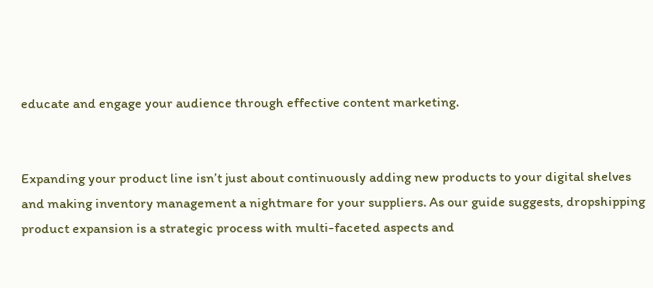educate and engage your audience through effective content marketing.


Expanding your product line isn’t just about continuously adding new products to your digital shelves and making inventory management a nightmare for your suppliers. As our guide suggests, dropshipping product expansion is a strategic process with multi-faceted aspects and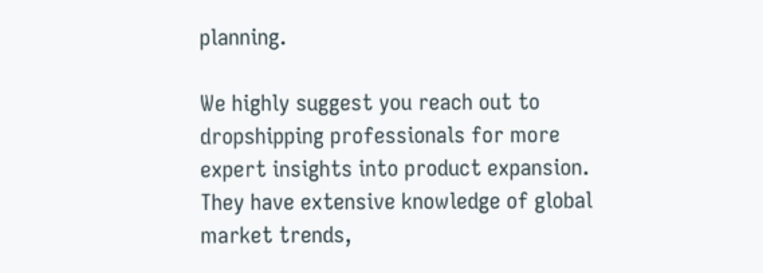planning.

We highly suggest you reach out to dropshipping professionals for more expert insights into product expansion. They have extensive knowledge of global market trends,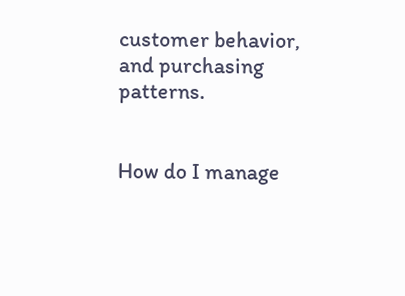customer behavior, and purchasing patterns.


How do I manage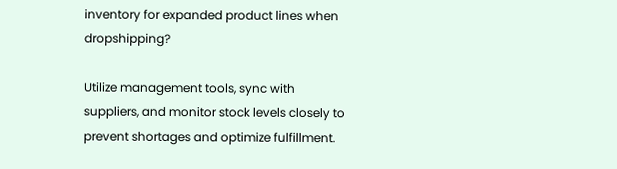inventory for expanded product lines when dropshipping?

Utilize management tools, sync with suppliers, and monitor stock levels closely to prevent shortages and optimize fulfillment.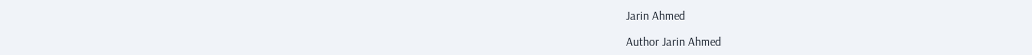Jarin Ahmed

Author Jarin Ahmed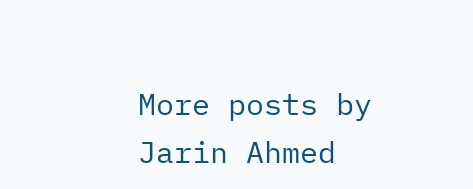More posts by Jarin Ahmed